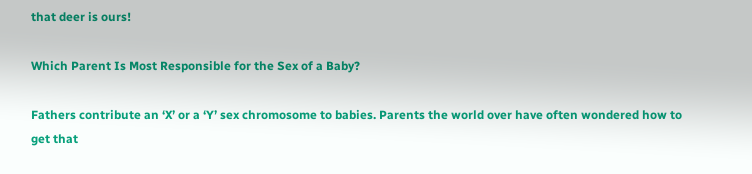that deer is ours!

Which Parent Is Most Responsible for the Sex of a Baby?

Fathers contribute an ‘X’ or a ‘Y’ sex chromosome to babies. Parents the world over have often wondered how to get that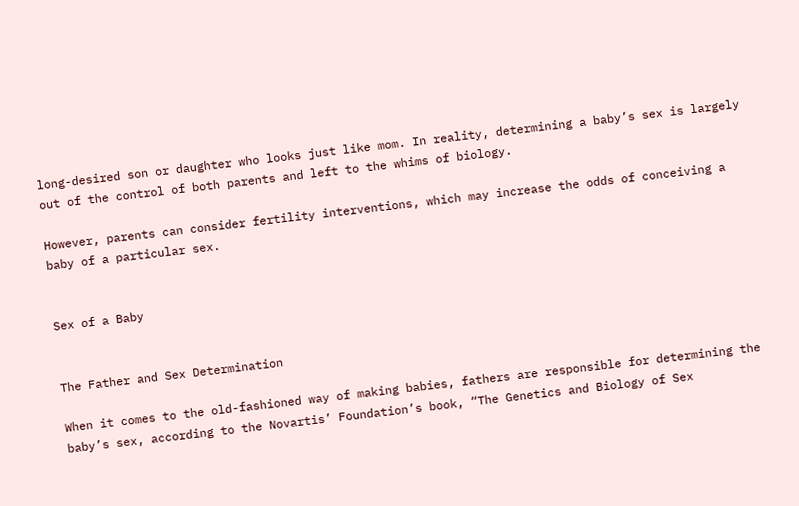long-desired son or daughter who looks just like mom. In reality, determining a baby’s sex is largely out of the control of both parents and left to the whims of biology.

However, parents can consider fertility interventions, which may increase the odds of conceiving a baby of a particular sex.


Sex of a Baby


The Father and Sex Determination

When it comes to the old-fashioned way of making babies, fathers are responsible for determining the baby’s sex, according to the Novartis’ Foundation’s book, “The Genetics and Biology of Sex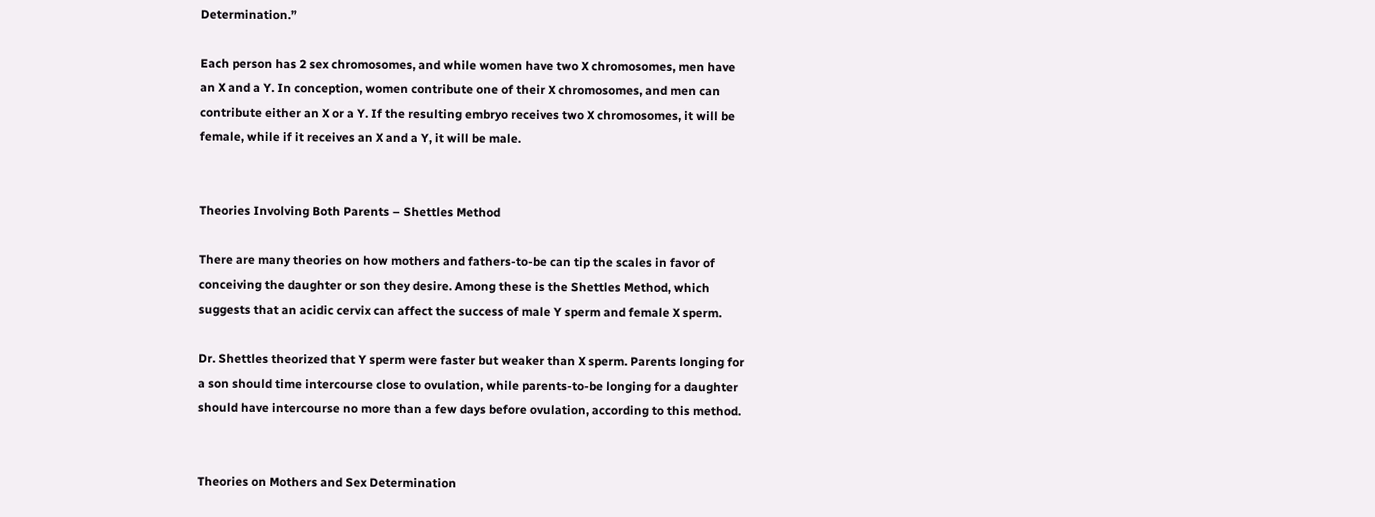Determination.”

Each person has 2 sex chromosomes, and while women have two X chromosomes, men have an X and a Y. In conception, women contribute one of their X chromosomes, and men can contribute either an X or a Y. If the resulting embryo receives two X chromosomes, it will be female, while if it receives an X and a Y, it will be male.


Theories Involving Both Parents – Shettles Method

There are many theories on how mothers and fathers-to-be can tip the scales in favor of conceiving the daughter or son they desire. Among these is the Shettles Method, which suggests that an acidic cervix can affect the success of male Y sperm and female X sperm.

Dr. Shettles theorized that Y sperm were faster but weaker than X sperm. Parents longing for a son should time intercourse close to ovulation, while parents-to-be longing for a daughter should have intercourse no more than a few days before ovulation, according to this method.


Theories on Mothers and Sex Determination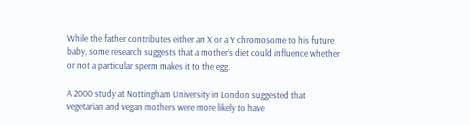While the father contributes either an X or a Y chromosome to his future baby, some research suggests that a mother’s diet could influence whether or not a particular sperm makes it to the egg.

A 2000 study at Nottingham University in London suggested that vegetarian and vegan mothers were more likely to have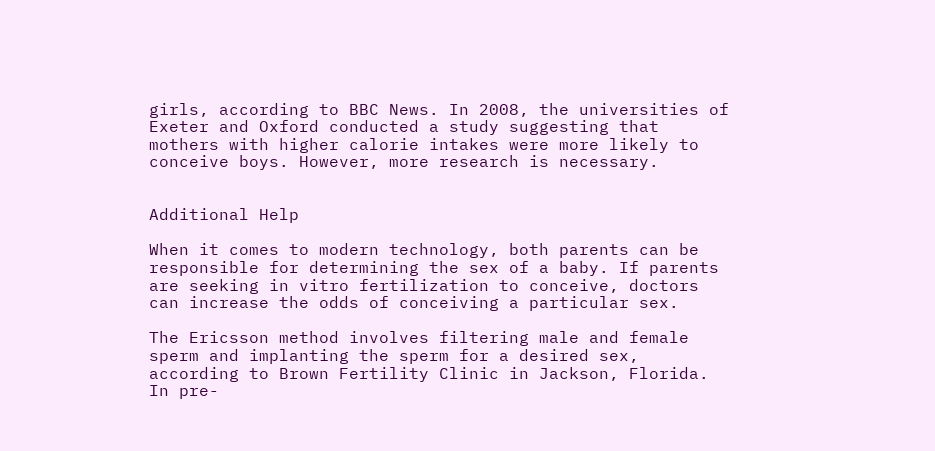girls, according to BBC News. In 2008, the universities of Exeter and Oxford conducted a study suggesting that mothers with higher calorie intakes were more likely to conceive boys. However, more research is necessary.


Additional Help

When it comes to modern technology, both parents can be responsible for determining the sex of a baby. If parents are seeking in vitro fertilization to conceive, doctors can increase the odds of conceiving a particular sex.

The Ericsson method involves filtering male and female sperm and implanting the sperm for a desired sex, according to Brown Fertility Clinic in Jackson, Florida. In pre-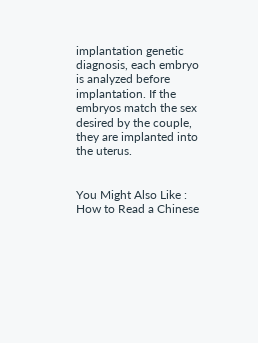implantation genetic diagnosis, each embryo is analyzed before implantation. If the embryos match the sex desired by the couple, they are implanted into the uterus.


You Might Also Like : How to Read a Chinese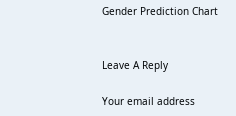Gender Prediction Chart


Leave A Reply

Your email address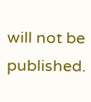will not be published.